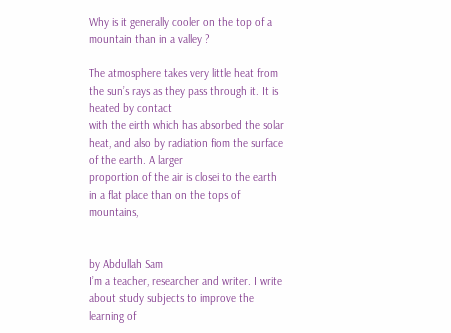Why is it generally cooler on the top of a mountain than in a valley ?

The atmosphere takes very little heat from the sun’s rays as they pass through it. It is heated by contact
with the eirth which has absorbed the solar heat, and also by radiation fiom the surface of the earth. A larger
proportion of the air is closei to the earth in a flat place than on the tops of mountains,


by Abdullah Sam
I’m a teacher, researcher and writer. I write about study subjects to improve the learning of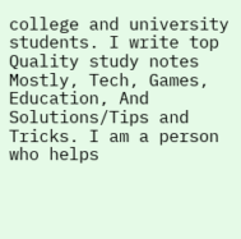college and university students. I write top Quality study notes Mostly, Tech, Games, Education, And Solutions/Tips and Tricks. I am a person who helps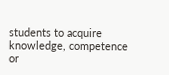students to acquire knowledge, competence or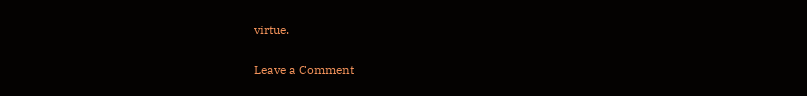virtue.

Leave a Comment